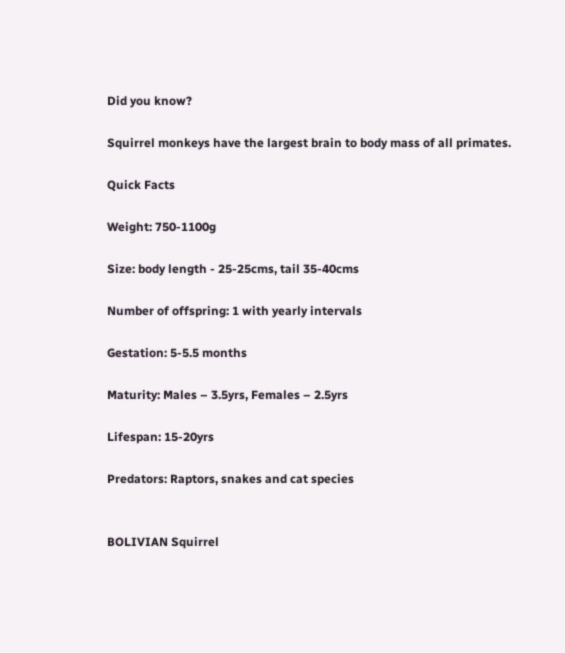Did you know?

Squirrel monkeys have the largest brain to body mass of all primates.

Quick Facts

Weight: 750-1100g

Size: body length - 25-25cms, tail 35-40cms

Number of offspring: 1 with yearly intervals

Gestation: 5-5.5 months

Maturity: Males – 3.5yrs, Females – 2.5yrs

Lifespan: 15-20yrs

Predators: Raptors, snakes and cat species


BOLIVIAN Squirrel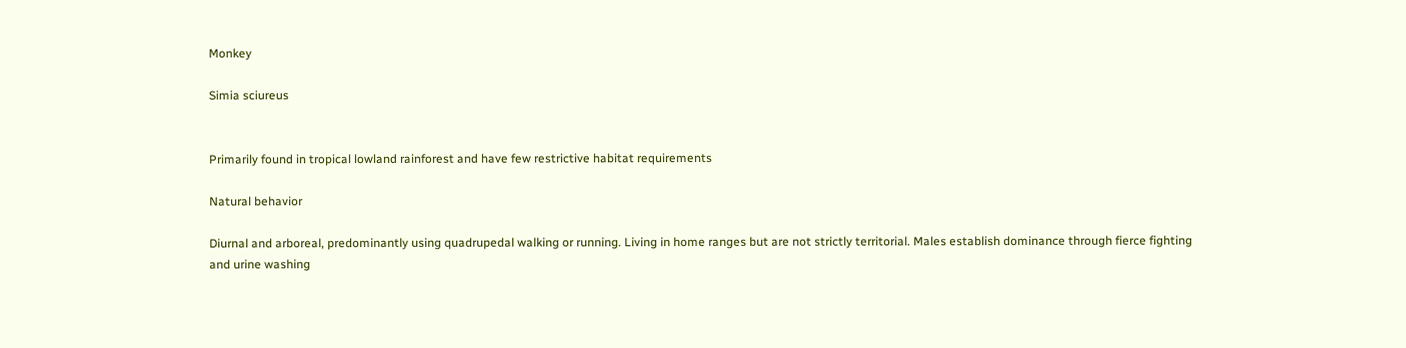Monkey

Simia sciureus


Primarily found in tropical lowland rainforest and have few restrictive habitat requirements

Natural behavior

Diurnal and arboreal, predominantly using quadrupedal walking or running. Living in home ranges but are not strictly territorial. Males establish dominance through fierce fighting and urine washing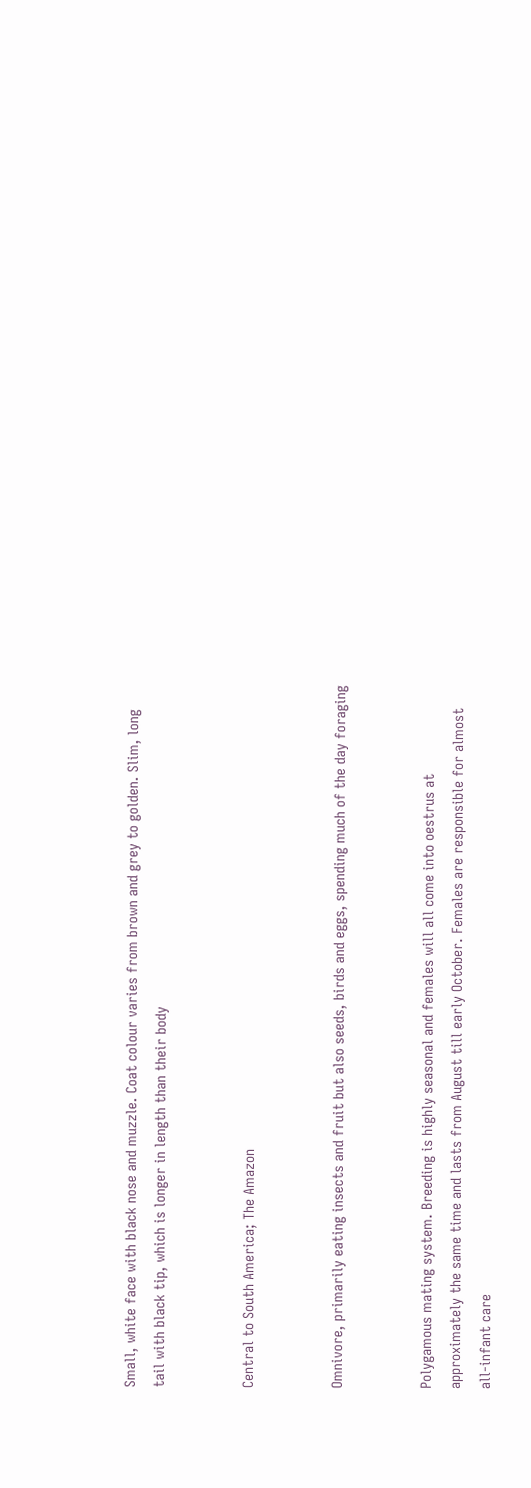Small, white face with black nose and muzzle. Coat colour varies from brown and grey to golden. Slim, long tail with black tip, which is longer in length than their body


Central to South America; The Amazon


Omnivore, primarily eating insects and fruit but also seeds, birds and eggs, spending much of the day foraging


Polygamous mating system. Breeding is highly seasonal and females will all come into oestrus at approximately the same time and lasts from August till early October. Females are responsible for almost all-infant care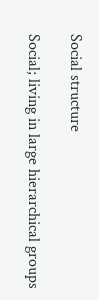Social structure

Social; living in large hierarchical groups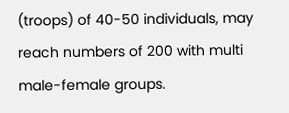(troops) of 40-50 individuals, may reach numbers of 200 with multi male-female groups.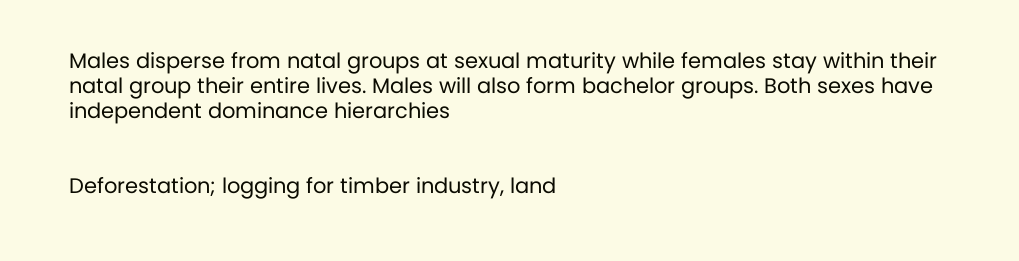Males disperse from natal groups at sexual maturity while females stay within their natal group their entire lives. Males will also form bachelor groups. Both sexes have independent dominance hierarchies


Deforestation; logging for timber industry, land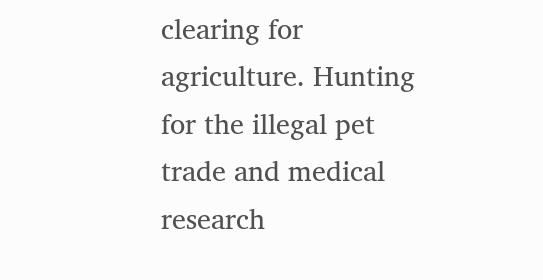clearing for agriculture. Hunting for the illegal pet trade and medical research